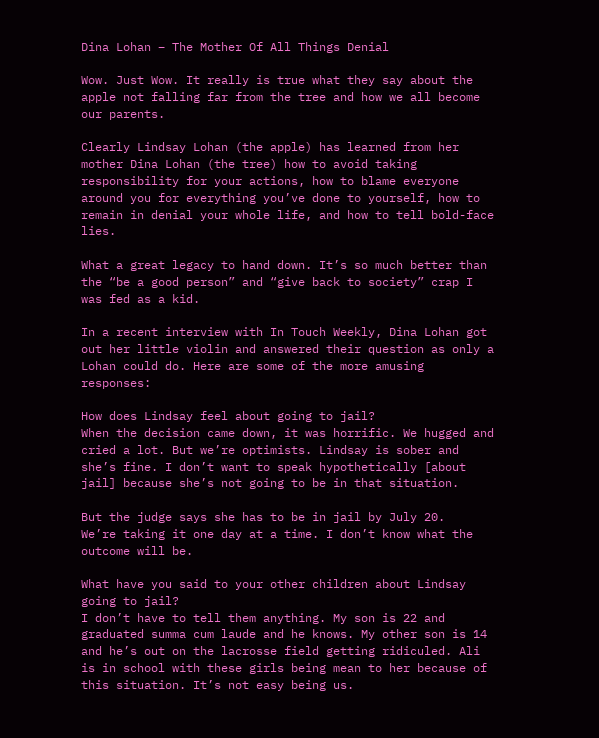Dina Lohan – The Mother Of All Things Denial

Wow. Just Wow. It really is true what they say about the apple not falling far from the tree and how we all become our parents.

Clearly Lindsay Lohan (the apple) has learned from her mother Dina Lohan (the tree) how to avoid taking responsibility for your actions, how to blame everyone around you for everything you’ve done to yourself, how to remain in denial your whole life, and how to tell bold-face lies.

What a great legacy to hand down. It’s so much better than the “be a good person” and “give back to society” crap I was fed as a kid.

In a recent interview with In Touch Weekly, Dina Lohan got out her little violin and answered their question as only a Lohan could do. Here are some of the more amusing responses:

How does Lindsay feel about going to jail?
When the decision came down, it was horrific. We hugged and cried a lot. But we’re optimists. Lindsay is sober and she’s fine. I don’t want to speak hypothetically [about jail] because she’s not going to be in that situation.

But the judge says she has to be in jail by July 20.
We’re taking it one day at a time. I don’t know what the outcome will be.

What have you said to your other children about Lindsay going to jail?
I don’t have to tell them anything. My son is 22 and graduated summa cum laude and he knows. My other son is 14 and he’s out on the lacrosse field getting ridiculed. Ali is in school with these girls being mean to her because of this situation. It’s not easy being us.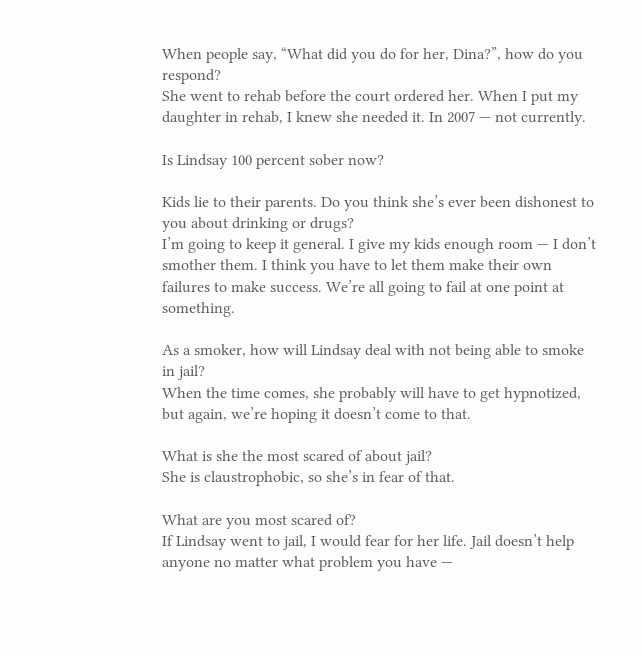When people say, “What did you do for her, Dina?”, how do you respond?
She went to rehab before the court ordered her. When I put my daughter in rehab, I knew she needed it. In 2007 — not currently.

Is Lindsay 100 percent sober now?

Kids lie to their parents. Do you think she’s ever been dishonest to you about drinking or drugs?
I’m going to keep it general. I give my kids enough room — I don’t smother them. I think you have to let them make their own failures to make success. We’re all going to fail at one point at something.

As a smoker, how will Lindsay deal with not being able to smoke in jail?
When the time comes, she probably will have to get hypnotized, but again, we’re hoping it doesn’t come to that.

What is she the most scared of about jail?
She is claustrophobic, so she’s in fear of that.

What are you most scared of?
If Lindsay went to jail, I would fear for her life. Jail doesn’t help anyone no matter what problem you have —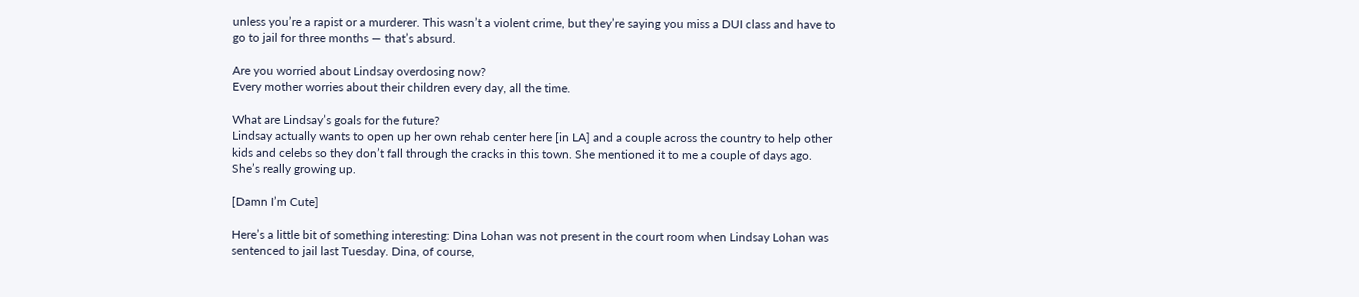unless you’re a rapist or a murderer. This wasn’t a violent crime, but they’re saying you miss a DUI class and have to go to jail for three months — that’s absurd.

Are you worried about Lindsay overdosing now?
Every mother worries about their children every day, all the time.

What are Lindsay’s goals for the future?
Lindsay actually wants to open up her own rehab center here [in LA] and a couple across the country to help other kids and celebs so they don’t fall through the cracks in this town. She mentioned it to me a couple of days ago. She’s really growing up.

[Damn I’m Cute]

Here’s a little bit of something interesting: Dina Lohan was not present in the court room when Lindsay Lohan was sentenced to jail last Tuesday. Dina, of course,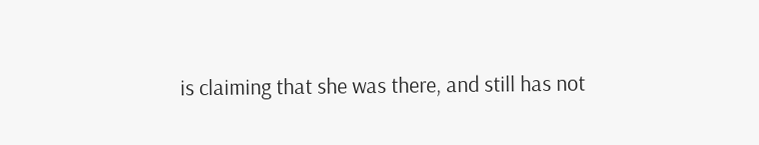is claiming that she was there, and still has not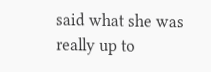said what she was really up to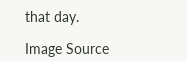that day.

Image Source